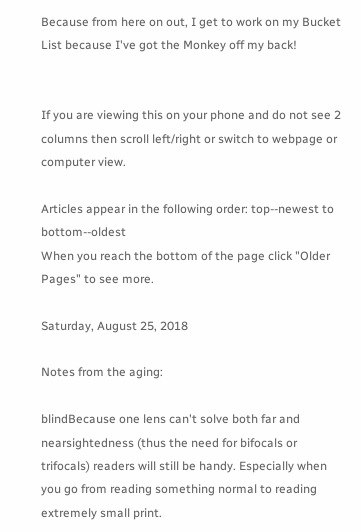Because from here on out, I get to work on my Bucket List because I've got the Monkey off my back!


If you are viewing this on your phone and do not see 2 columns then scroll left/right or switch to webpage or computer view.

Articles appear in the following order: top--newest to bottom--oldest
When you reach the bottom of the page click "Older Pages" to see more.

Saturday, August 25, 2018

Notes from the aging:

blindBecause one lens can't solve both far and nearsightedness (thus the need for bifocals or trifocals) readers will still be handy. Especially when you go from reading something normal to reading extremely small print.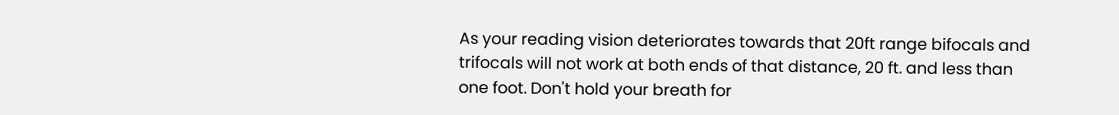As your reading vision deteriorates towards that 20ft range bifocals and trifocals will not work at both ends of that distance, 20 ft. and less than one foot. Don't hold your breath for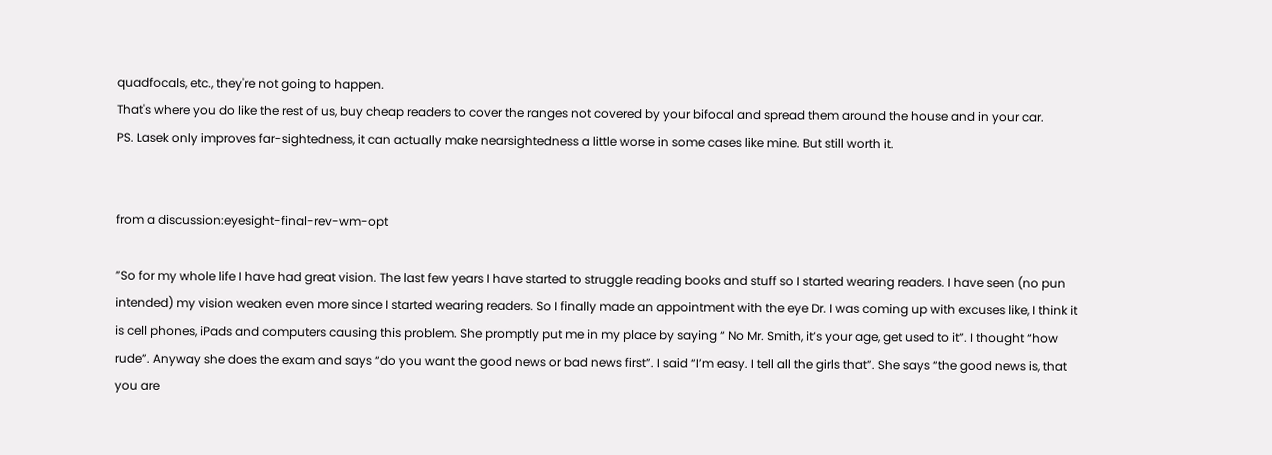quadfocals, etc., they're not going to happen.
That's where you do like the rest of us, buy cheap readers to cover the ranges not covered by your bifocal and spread them around the house and in your car.
PS. Lasek only improves far-sightedness, it can actually make nearsightedness a little worse in some cases like mine. But still worth it.


from a discussion:eyesight-final-rev-wm-opt

”So for my whole life I have had great vision. The last few years I have started to struggle reading books and stuff so I started wearing readers. I have seen (no pun intended) my vision weaken even more since I started wearing readers. So I finally made an appointment with the eye Dr. I was coming up with excuses like, I think it is cell phones, iPads and computers causing this problem. She promptly put me in my place by saying “ No Mr. Smith, it’s your age, get used to it”. I thought “how rude”. Anyway she does the exam and says “do you want the good news or bad news first”. I said “I’m easy. I tell all the girls that”. She says “the good news is, that you are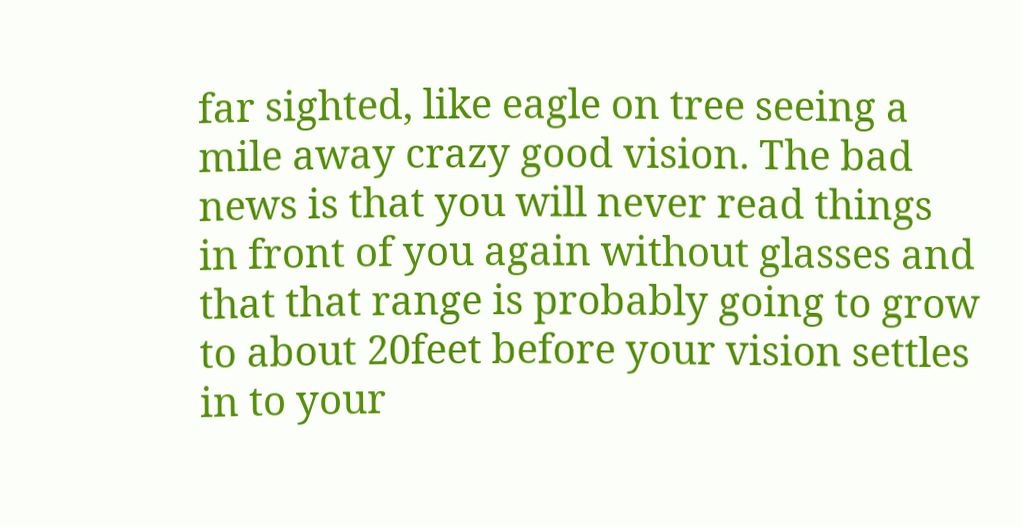far sighted, like eagle on tree seeing a mile away crazy good vision. The bad news is that you will never read things in front of you again without glasses and that that range is probably going to grow to about 20feet before your vision settles in to your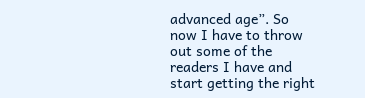advanced age”. So now I have to throw out some of the readers I have and start getting the right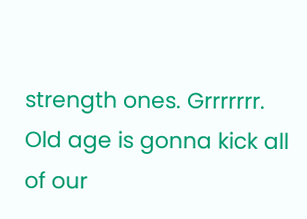strength ones. Grrrrrrr. Old age is gonna kick all of our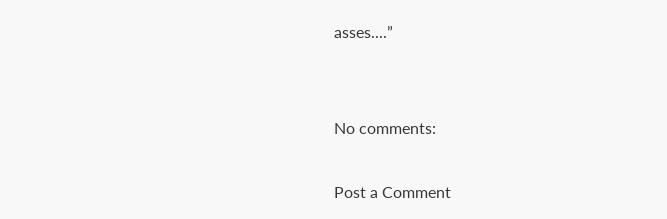asses....”


No comments:

Post a Comment